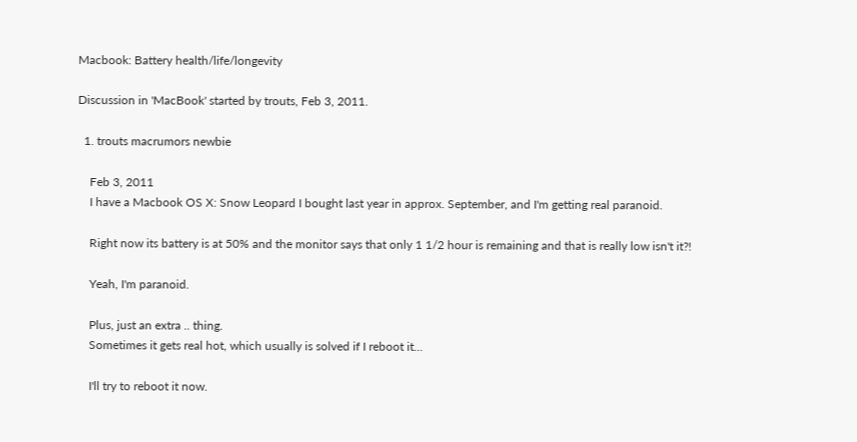Macbook: Battery health/life/longevity

Discussion in 'MacBook' started by trouts, Feb 3, 2011.

  1. trouts macrumors newbie

    Feb 3, 2011
    I have a Macbook OS X: Snow Leopard I bought last year in approx. September, and I'm getting real paranoid.

    Right now its battery is at 50% and the monitor says that only 1 1/2 hour is remaining and that is really low isn't it?!

    Yeah, I'm paranoid.

    Plus, just an extra .. thing.
    Sometimes it gets real hot, which usually is solved if I reboot it...

    I'll try to reboot it now.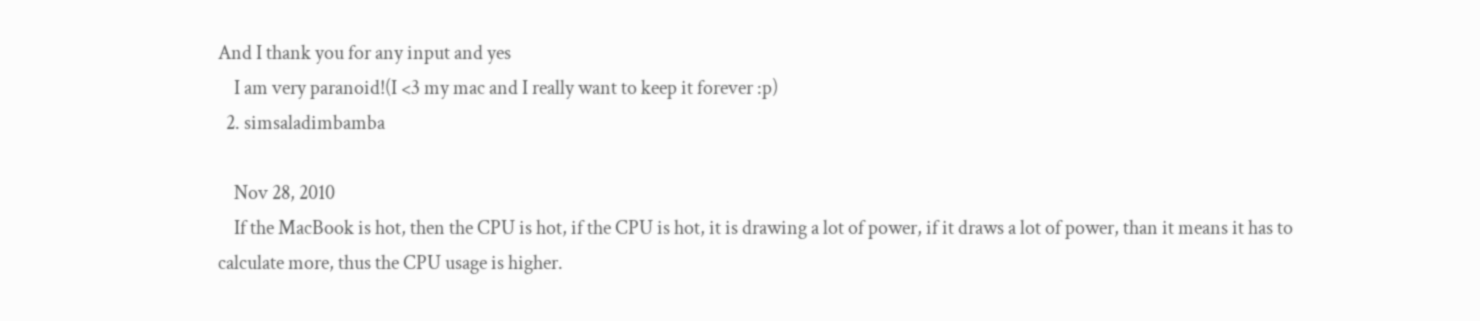And I thank you for any input and yes
    I am very paranoid!(I <3 my mac and I really want to keep it forever :p)
  2. simsaladimbamba

    Nov 28, 2010
    If the MacBook is hot, then the CPU is hot, if the CPU is hot, it is drawing a lot of power, if it draws a lot of power, than it means it has to calculate more, thus the CPU usage is higher.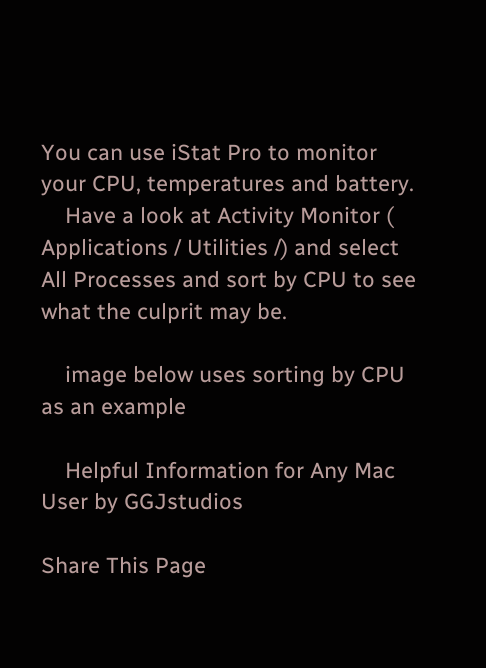You can use iStat Pro to monitor your CPU, temperatures and battery.
    Have a look at Activity Monitor ( Applications / Utilities /) and select All Processes and sort by CPU to see what the culprit may be.

    image below uses sorting by CPU as an example

    Helpful Information for Any Mac User by GGJstudios

Share This Page